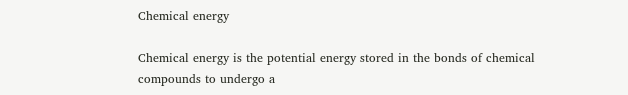Chemical energy

Chemical energy is the potential energy stored in the bonds of chemical compounds to undergo a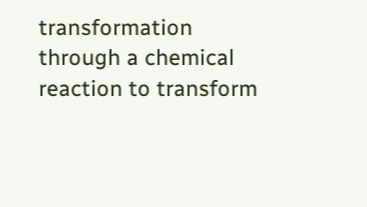transformation through a chemical reaction to transform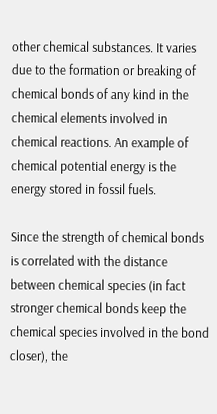other chemical substances. It varies due to the formation or breaking of chemical bonds of any kind in the chemical elements involved in chemical reactions. An example of chemical potential energy is the energy stored in fossil fuels.

Since the strength of chemical bonds is correlated with the distance between chemical species (in fact stronger chemical bonds keep the chemical species involved in the bond closer), the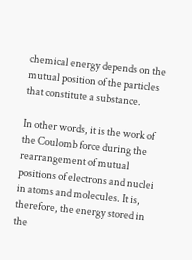chemical energy depends on the mutual position of the particles that constitute a substance.

In other words, it is the work of the Coulomb force during the rearrangement of mutual positions of electrons and nuclei in atoms and molecules. It is, therefore, the energy stored in the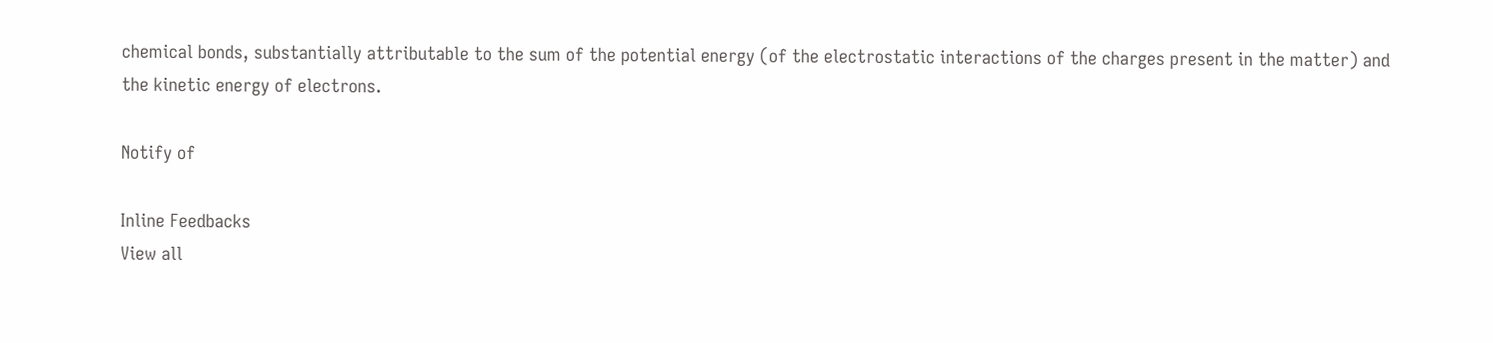chemical bonds, substantially attributable to the sum of the potential energy (of the electrostatic interactions of the charges present in the matter) and the kinetic energy of electrons.

Notify of

Inline Feedbacks
View all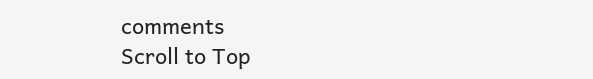comments
Scroll to Top